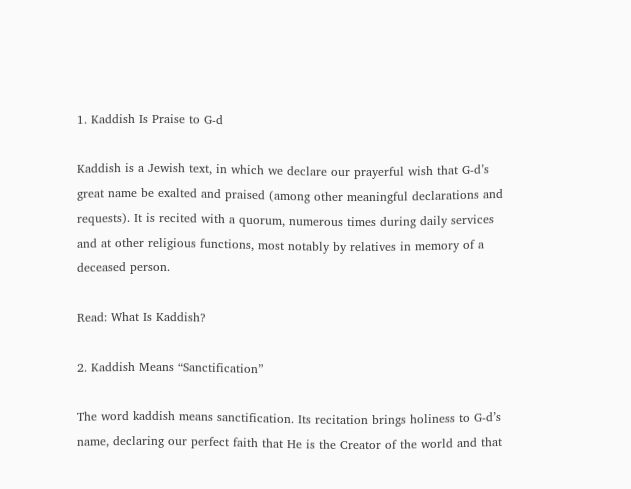1. Kaddish Is Praise to G‑d

Kaddish is a Jewish text, in which we declare our prayerful wish that G‑d’s great name be exalted and praised (among other meaningful declarations and requests). It is recited with a quorum, numerous times during daily services and at other religious functions, most notably by relatives in memory of a deceased person.

Read: What Is Kaddish?

2. Kaddish Means “Sanctification”

The word kaddish means sanctification. Its recitation brings holiness to G‑d’s name, declaring our perfect faith that He is the Creator of the world and that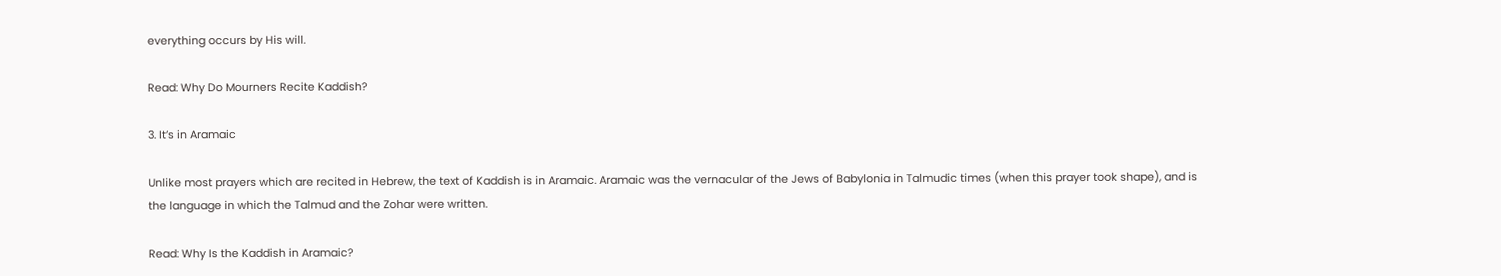everything occurs by His will.

Read: Why Do Mourners Recite Kaddish?

3. It’s in Aramaic

Unlike most prayers which are recited in Hebrew, the text of Kaddish is in Aramaic. Aramaic was the vernacular of the Jews of Babylonia in Talmudic times (when this prayer took shape), and is the language in which the Talmud and the Zohar were written.

Read: Why Is the Kaddish in Aramaic?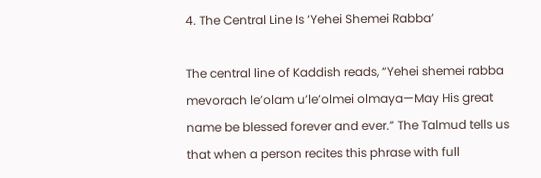4. The Central Line Is ‘Yehei Shemei Rabba’

The central line of Kaddish reads, “Yehei shemei rabba mevorach le’olam u’le’olmei olmaya—May His great name be blessed forever and ever.” The Talmud tells us that when a person recites this phrase with full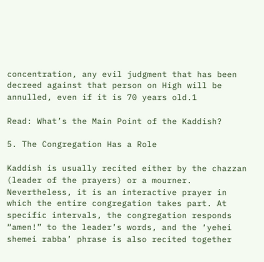concentration, any evil judgment that has been decreed against that person on High will be annulled, even if it is 70 years old.1

Read: What’s the Main Point of the Kaddish?

5. The Congregation Has a Role

Kaddish is usually recited either by the chazzan (leader of the prayers) or a mourner. Nevertheless, it is an interactive prayer in which the entire congregation takes part. At specific intervals, the congregation responds “amen!” to the leader’s words, and the ‘yehei shemei rabba’ phrase is also recited together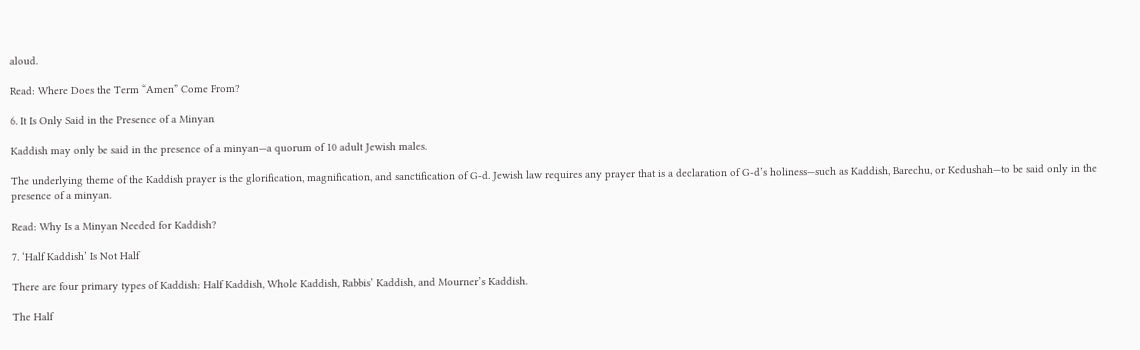aloud.

Read: Where Does the Term “Amen” Come From?

6. It Is Only Said in the Presence of a Minyan

Kaddish may only be said in the presence of a minyan—a quorum of 10 adult Jewish males.

The underlying theme of the Kaddish prayer is the glorification, magnification, and sanctification of G‑d. Jewish law requires any prayer that is a declaration of G‑d’s holiness—such as Kaddish, Barechu, or Kedushah—to be said only in the presence of a minyan.

Read: Why Is a Minyan Needed for Kaddish?

7. ‘Half Kaddish’ Is Not Half

There are four primary types of Kaddish: Half Kaddish, Whole Kaddish, Rabbis’ Kaddish, and Mourner’s Kaddish.

The Half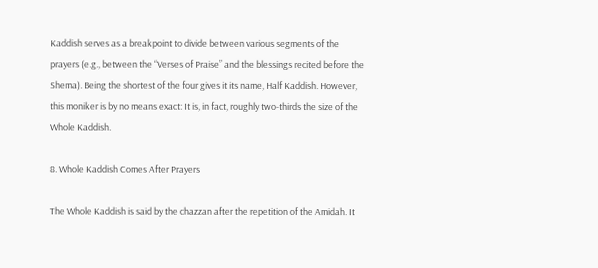Kaddish serves as a breakpoint to divide between various segments of the prayers (e.g., between the “Verses of Praise” and the blessings recited before the Shema). Being the shortest of the four gives it its name, Half Kaddish. However, this moniker is by no means exact: It is, in fact, roughly two-thirds the size of the Whole Kaddish.

8. Whole Kaddish Comes After Prayers

The Whole Kaddish is said by the chazzan after the repetition of the Amidah. It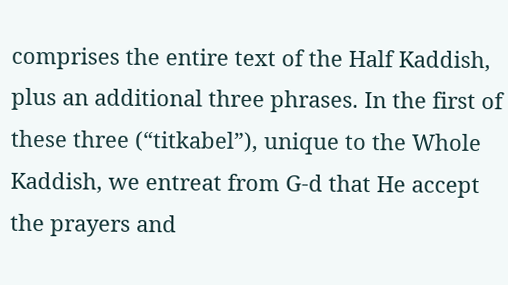comprises the entire text of the Half Kaddish, plus an additional three phrases. In the first of these three (“titkabel”), unique to the Whole Kaddish, we entreat from G‑d that He accept the prayers and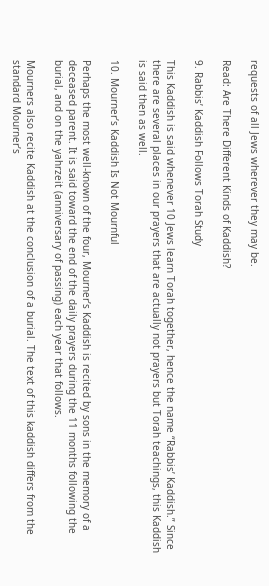requests of all Jews wherever they may be.

Read: Are There Different Kinds of Kaddish?

9. Rabbis’ Kaddish Follows Torah Study

This Kaddish is said whenever 10 Jews learn Torah together, hence the name “Rabbis’ Kaddish.” Since there are several places in our prayers that are actually not prayers but Torah teachings, this Kaddish is said then as well.

10. Mourner’s Kaddish Is Not Mournful

Perhaps the most well-known of the four, Mourner’s Kaddish is recited by sons in the memory of a deceased parent. It is said toward the end of the daily prayers during the 11 months following the burial, and on the yahrzeit (anniversary of passing) each year that follows.

Mourners also recite Kaddish at the conclusion of a burial. The text of this kaddish differs from the standard Mourner’s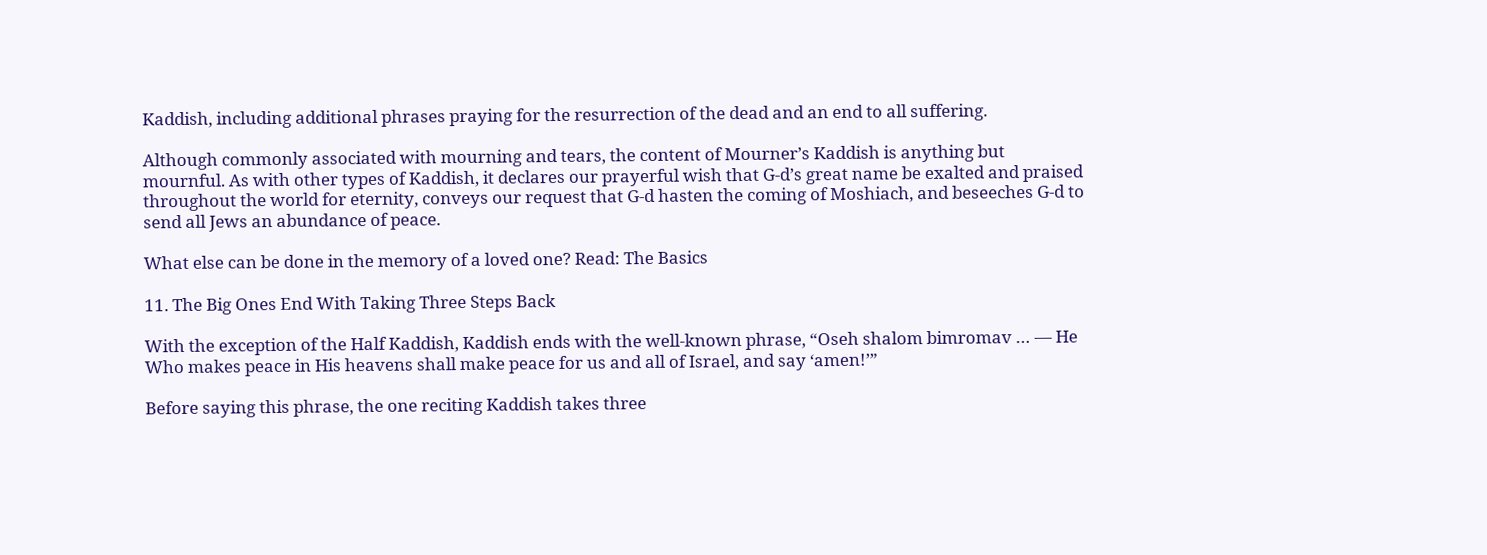Kaddish, including additional phrases praying for the resurrection of the dead and an end to all suffering.

Although commonly associated with mourning and tears, the content of Mourner’s Kaddish is anything but mournful. As with other types of Kaddish, it declares our prayerful wish that G‑d’s great name be exalted and praised throughout the world for eternity, conveys our request that G‑d hasten the coming of Moshiach, and beseeches G‑d to send all Jews an abundance of peace.

What else can be done in the memory of a loved one? Read: The Basics

11. The Big Ones End With Taking Three Steps Back

With the exception of the Half Kaddish, Kaddish ends with the well-known phrase, “Oseh shalom bimromav … — He Who makes peace in His heavens shall make peace for us and all of Israel, and say ‘amen!’”

Before saying this phrase, the one reciting Kaddish takes three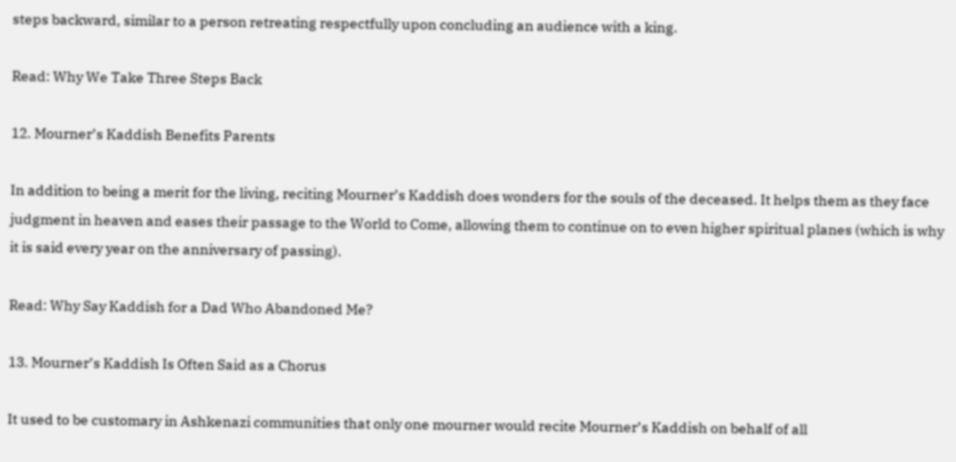steps backward, similar to a person retreating respectfully upon concluding an audience with a king.

Read: Why We Take Three Steps Back

12. Mourner’s Kaddish Benefits Parents

In addition to being a merit for the living, reciting Mourner’s Kaddish does wonders for the souls of the deceased. It helps them as they face judgment in heaven and eases their passage to the World to Come, allowing them to continue on to even higher spiritual planes (which is why it is said every year on the anniversary of passing).

Read: Why Say Kaddish for a Dad Who Abandoned Me?

13. Mourner’s Kaddish Is Often Said as a Chorus

It used to be customary in Ashkenazi communities that only one mourner would recite Mourner’s Kaddish on behalf of all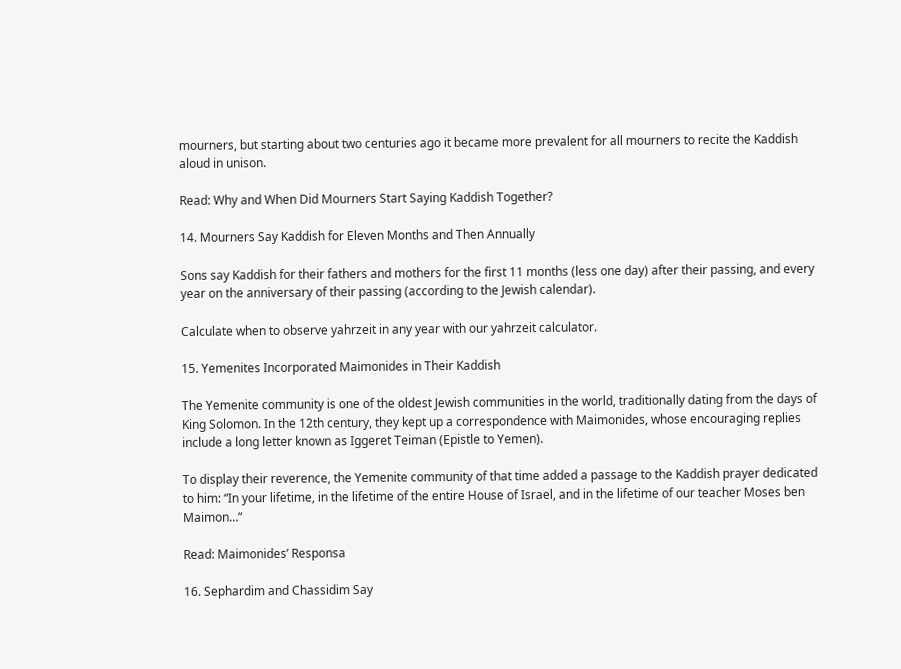mourners, but starting about two centuries ago it became more prevalent for all mourners to recite the Kaddish aloud in unison.

Read: Why and When Did Mourners Start Saying Kaddish Together?

14. Mourners Say Kaddish for Eleven Months and Then Annually

Sons say Kaddish for their fathers and mothers for the first 11 months (less one day) after their passing, and every year on the anniversary of their passing (according to the Jewish calendar).

Calculate when to observe yahrzeit in any year with our yahrzeit calculator.

15. Yemenites Incorporated Maimonides in Their Kaddish

The Yemenite community is one of the oldest Jewish communities in the world, traditionally dating from the days of King Solomon. In the 12th century, they kept up a correspondence with Maimonides, whose encouraging replies include a long letter known as Iggeret Teiman (Epistle to Yemen).

To display their reverence, the Yemenite community of that time added a passage to the Kaddish prayer dedicated to him: “In your lifetime, in the lifetime of the entire House of Israel, and in the lifetime of our teacher Moses ben Maimon…”

Read: Maimonides’ Responsa

16. Sephardim and Chassidim Say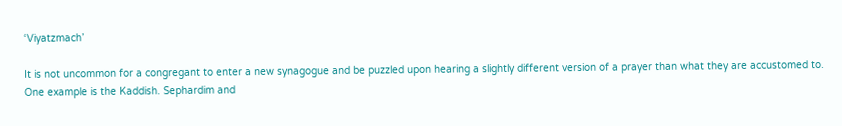‘Viyatzmach’

It is not uncommon for a congregant to enter a new synagogue and be puzzled upon hearing a slightly different version of a prayer than what they are accustomed to. One example is the Kaddish. Sephardim and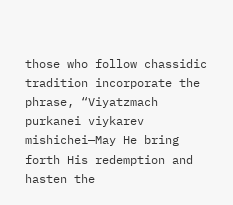those who follow chassidic tradition incorporate the phrase, “Viyatzmach purkanei viykarev mishichei—May He bring forth His redemption and hasten the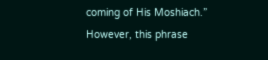coming of His Moshiach.” However, this phrase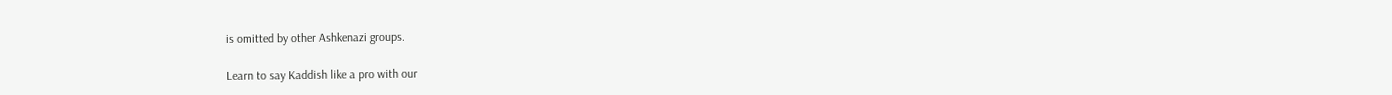is omitted by other Ashkenazi groups.

Learn to say Kaddish like a pro with our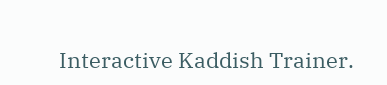Interactive Kaddish Trainer.